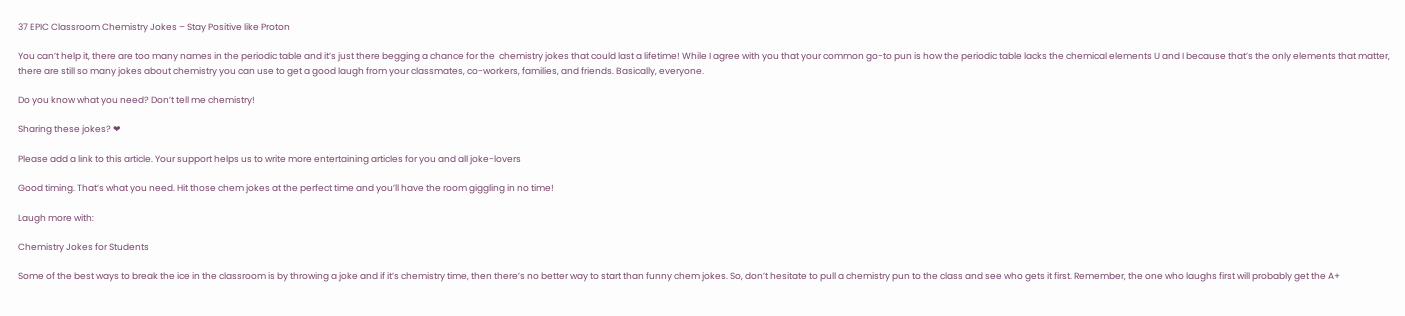37 EPIC Classroom Chemistry Jokes – Stay Positive like Proton

You can’t help it, there are too many names in the periodic table and it’s just there begging a chance for the  chemistry jokes that could last a lifetime! While I agree with you that your common go-to pun is how the periodic table lacks the chemical elements U and I because that’s the only elements that matter, there are still so many jokes about chemistry you can use to get a good laugh from your classmates, co-workers, families, and friends. Basically, everyone.

Do you know what you need? Don’t tell me chemistry!

Sharing these jokes? ❤

Please add a link to this article. Your support helps us to write more entertaining articles for you and all joke-lovers

Good timing. That’s what you need. Hit those chem jokes at the perfect time and you’ll have the room giggling in no time!

Laugh more with:

Chemistry Jokes for Students

Some of the best ways to break the ice in the classroom is by throwing a joke and if it’s chemistry time, then there’s no better way to start than funny chem jokes. So, don’t hesitate to pull a chemistry pun to the class and see who gets it first. Remember, the one who laughs first will probably get the A+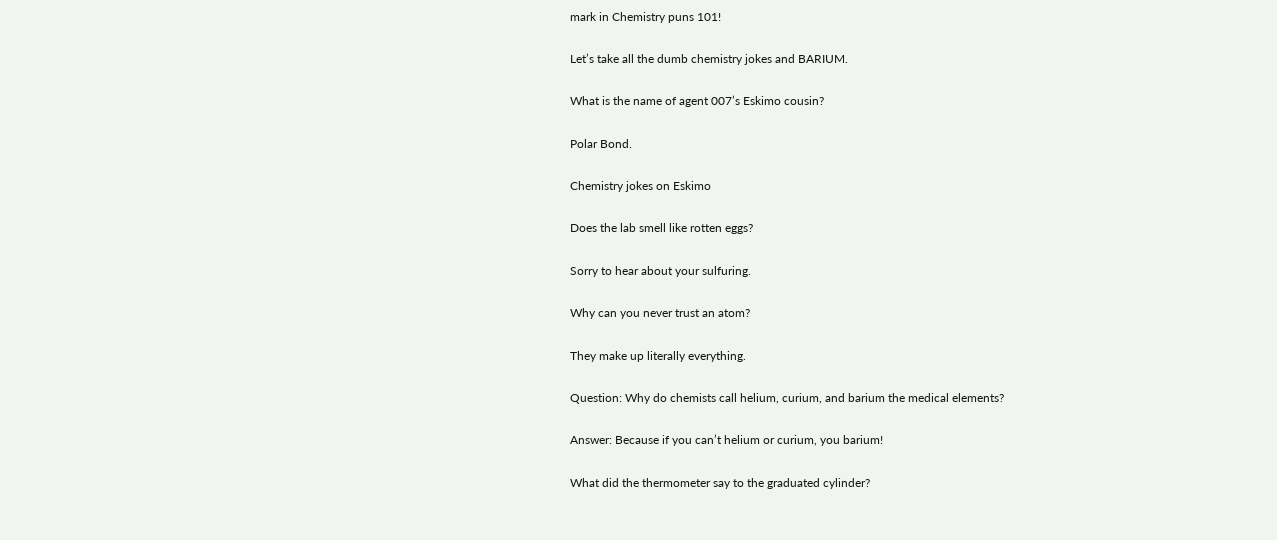mark in Chemistry puns 101!

Let’s take all the dumb chemistry jokes and BARIUM.

What is the name of agent 007’s Eskimo cousin?

Polar Bond.

Chemistry jokes on Eskimo

Does the lab smell like rotten eggs?

Sorry to hear about your sulfuring.

Why can you never trust an atom?

They make up literally everything.

Question: Why do chemists call helium, curium, and barium the medical elements?

Answer: Because if you can’t helium or curium, you barium!

What did the thermometer say to the graduated cylinder?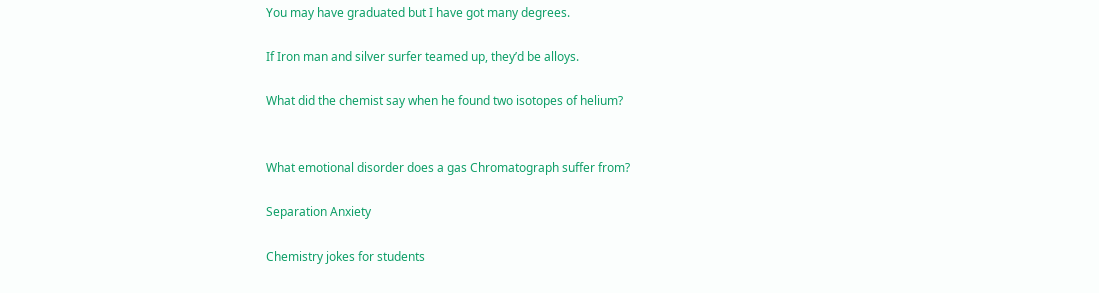You may have graduated but I have got many degrees.

If Iron man and silver surfer teamed up, they’d be alloys.

What did the chemist say when he found two isotopes of helium?


What emotional disorder does a gas Chromatograph suffer from?

Separation Anxiety

Chemistry jokes for students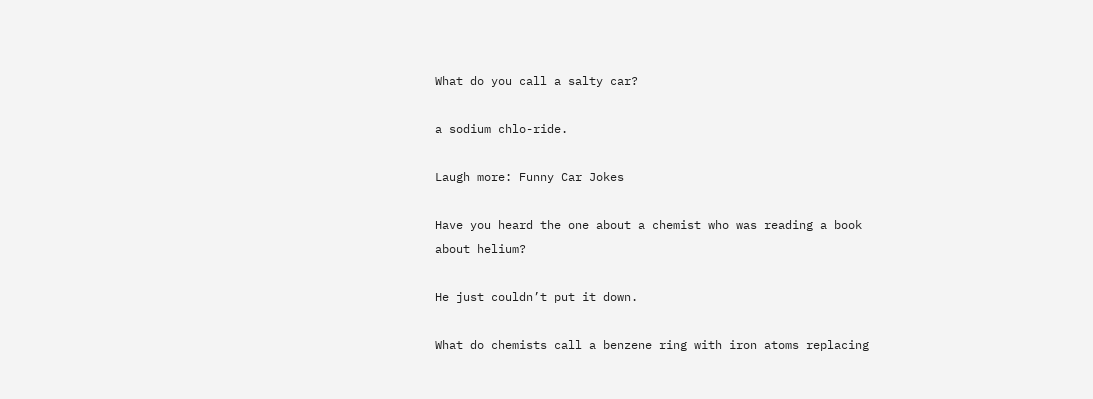What do you call a salty car?

a sodium chlo-ride.

Laugh more: Funny Car Jokes

Have you heard the one about a chemist who was reading a book about helium?

He just couldn’t put it down.

What do chemists call a benzene ring with iron atoms replacing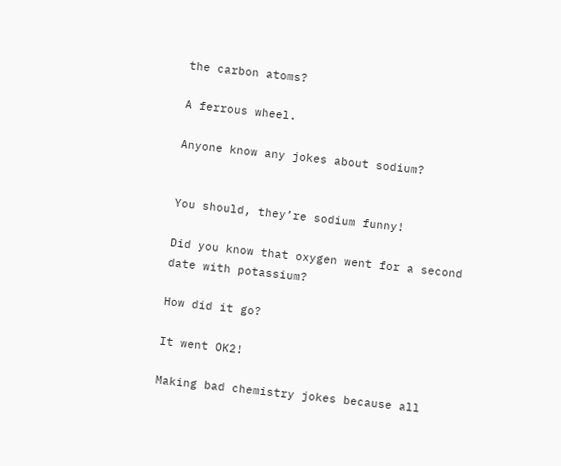the carbon atoms?

A ferrous wheel.

Anyone know any jokes about sodium?


You should, they’re sodium funny!

Did you know that oxygen went for a second date with potassium?

How did it go?

It went OK2!

Making bad chemistry jokes because all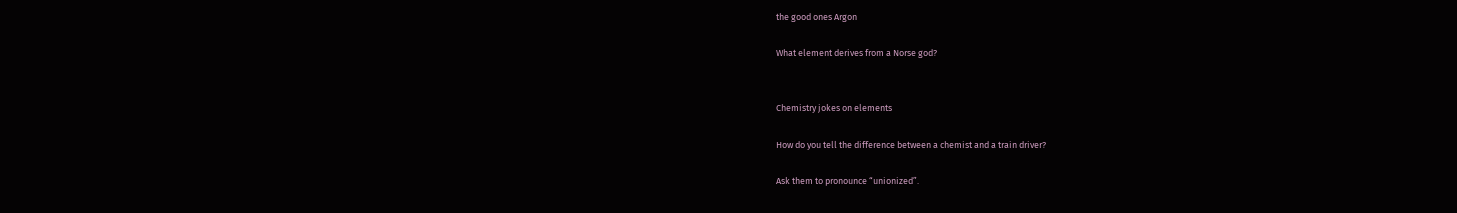the good ones Argon

What element derives from a Norse god?


Chemistry jokes on elements

How do you tell the difference between a chemist and a train driver?

Ask them to pronounce “unionized”.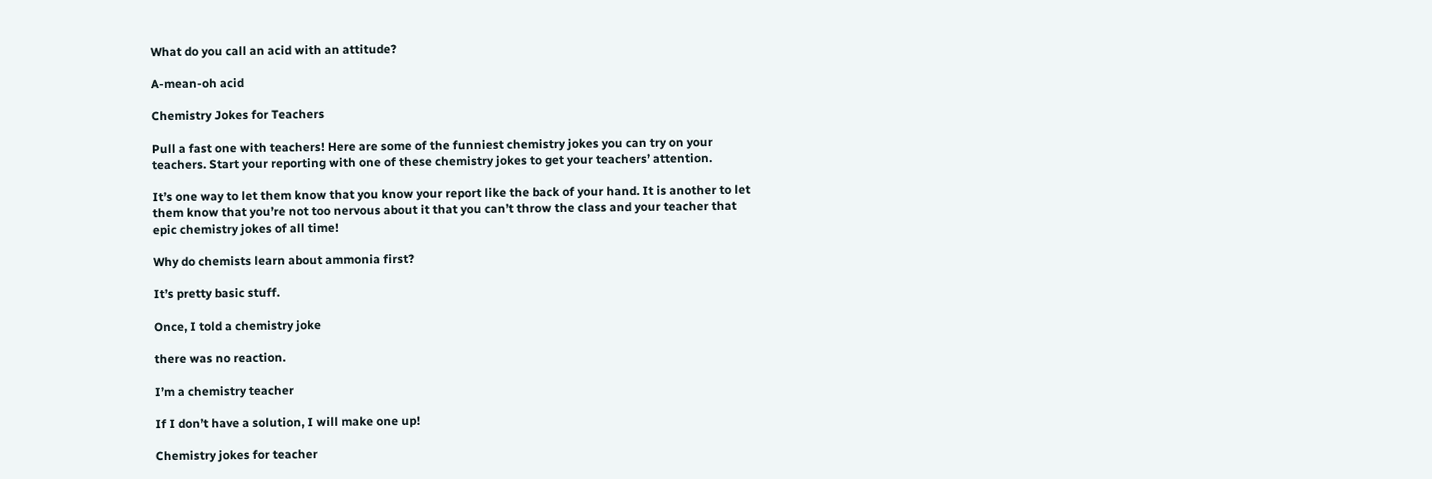What do you call an acid with an attitude?

A-mean-oh acid

Chemistry Jokes for Teachers

Pull a fast one with teachers! Here are some of the funniest chemistry jokes you can try on your teachers. Start your reporting with one of these chemistry jokes to get your teachers’ attention.

It’s one way to let them know that you know your report like the back of your hand. It is another to let them know that you’re not too nervous about it that you can’t throw the class and your teacher that epic chemistry jokes of all time!

Why do chemists learn about ammonia first?

It’s pretty basic stuff.

Once, I told a chemistry joke

there was no reaction.

I’m a chemistry teacher

If I don’t have a solution, I will make one up!

Chemistry jokes for teacher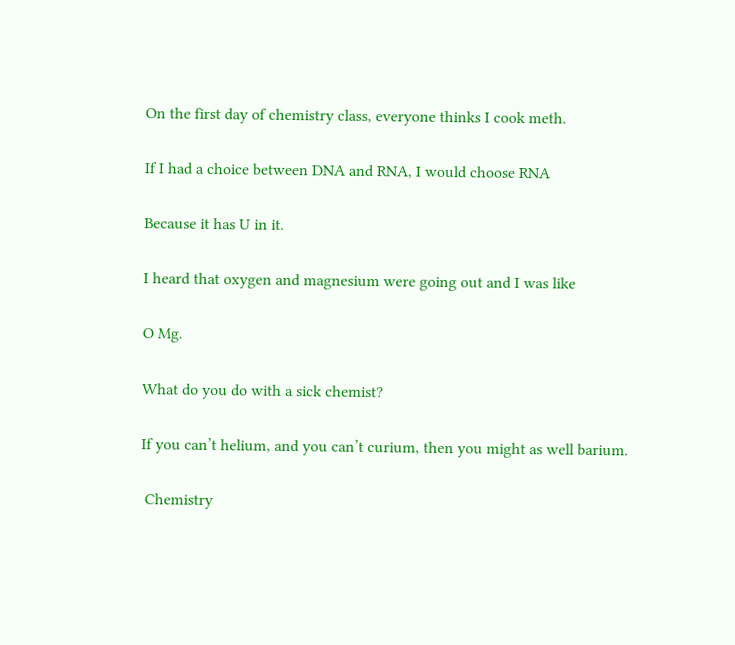On the first day of chemistry class, everyone thinks I cook meth.

If I had a choice between DNA and RNA, I would choose RNA

Because it has U in it.

I heard that oxygen and magnesium were going out and I was like

O Mg.

What do you do with a sick chemist?

If you can’t helium, and you can’t curium, then you might as well barium.

 Chemistry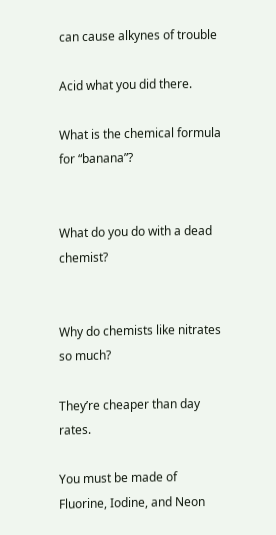can cause alkynes of trouble

Acid what you did there.

What is the chemical formula for “banana”?


What do you do with a dead chemist?


Why do chemists like nitrates so much?

They’re cheaper than day rates.

You must be made of Fluorine, Iodine, and Neon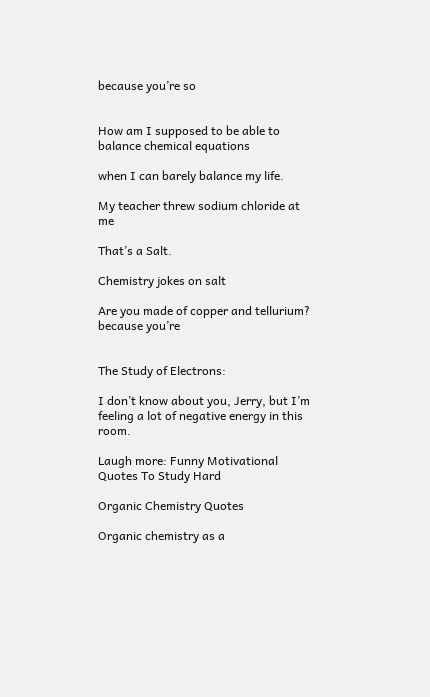because you’re so


How am I supposed to be able to balance chemical equations

when I can barely balance my life.

My teacher threw sodium chloride at me

That’s a Salt.

Chemistry jokes on salt

Are you made of copper and tellurium? because you’re


The Study of Electrons:

I don’t know about you, Jerry, but I’m feeling a lot of negative energy in this room.

Laugh more: Funny Motivational Quotes To Study Hard

Organic Chemistry Quotes

Organic chemistry as a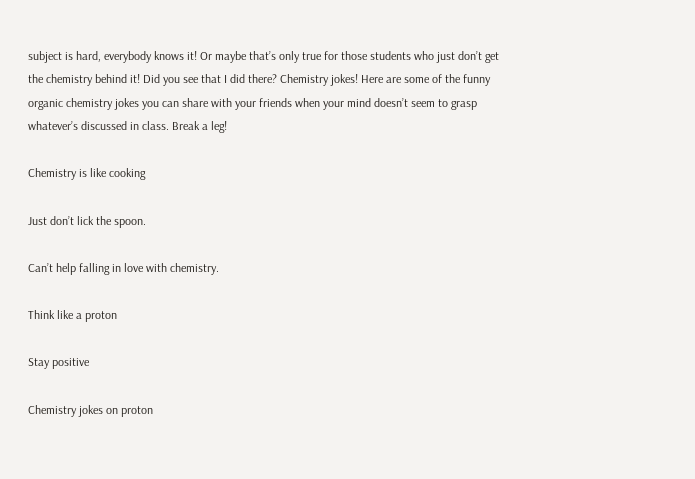subject is hard, everybody knows it! Or maybe that’s only true for those students who just don’t get the chemistry behind it! Did you see that I did there? Chemistry jokes! Here are some of the funny organic chemistry jokes you can share with your friends when your mind doesn’t seem to grasp whatever’s discussed in class. Break a leg!

Chemistry is like cooking

Just don’t lick the spoon.

Can’t help falling in love with chemistry.

Think like a proton

Stay positive

Chemistry jokes on proton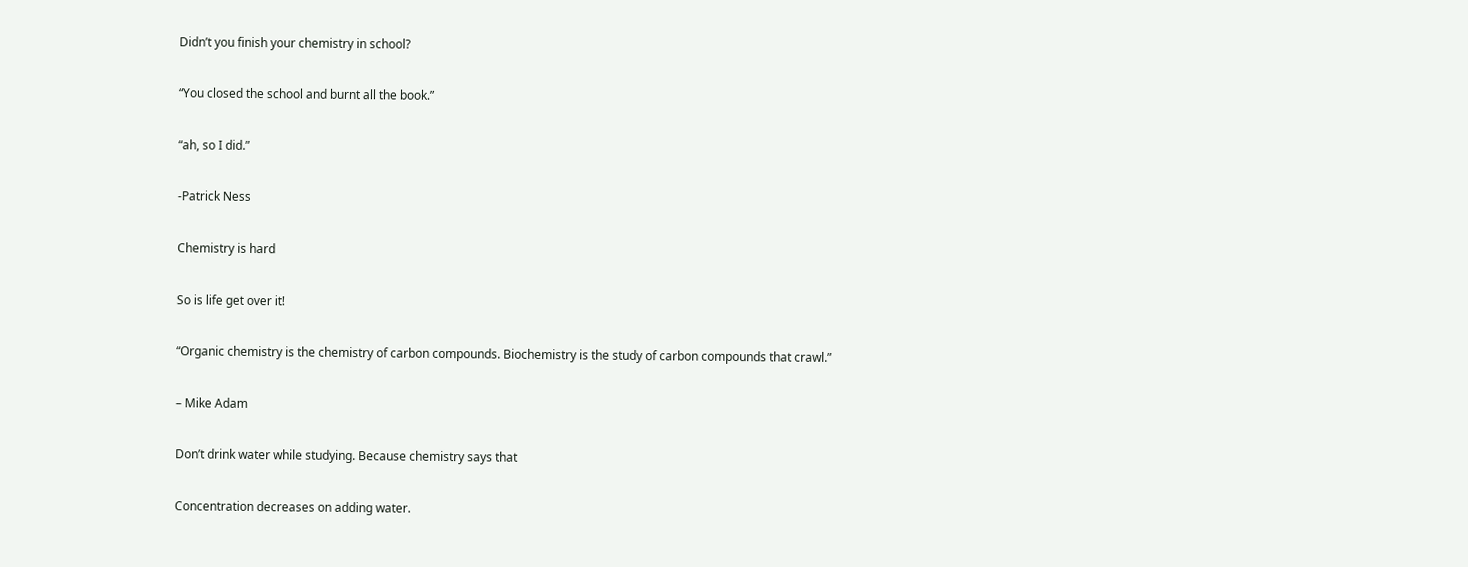Didn’t you finish your chemistry in school?

“You closed the school and burnt all the book.”

“ah, so I did.”

-Patrick Ness

Chemistry is hard

So is life get over it!

“Organic chemistry is the chemistry of carbon compounds. Biochemistry is the study of carbon compounds that crawl.”

– Mike Adam

Don’t drink water while studying. Because chemistry says that

Concentration decreases on adding water.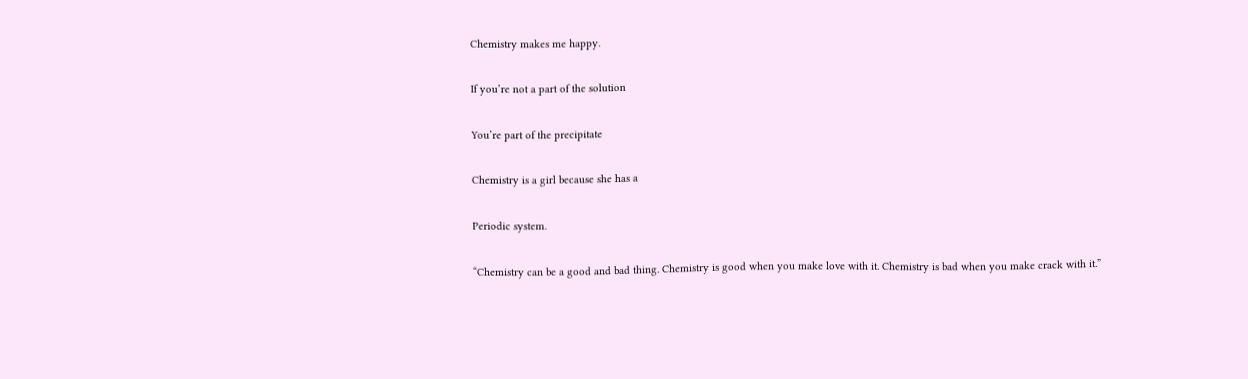Chemistry makes me happy.

If you’re not a part of the solution

You’re part of the precipitate

Chemistry is a girl because she has a

Periodic system.

“Chemistry can be a good and bad thing. Chemistry is good when you make love with it. Chemistry is bad when you make crack with it.”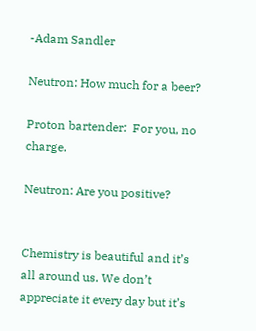-Adam Sandler

Neutron: How much for a beer?

Proton bartender:  For you, no charge.

Neutron: Are you positive?


Chemistry is beautiful and it’s all around us. We don’t appreciate it every day but it’s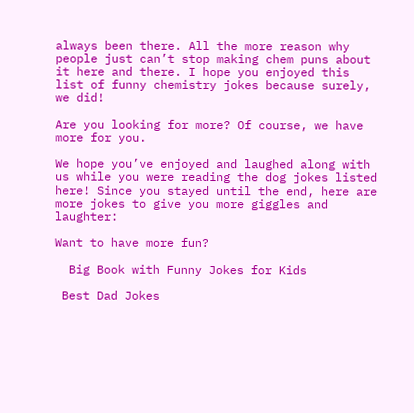always been there. All the more reason why people just can’t stop making chem puns about it here and there. I hope you enjoyed this list of funny chemistry jokes because surely, we did!

Are you looking for more? Of course, we have more for you.

We hope you’ve enjoyed and laughed along with us while you were reading the dog jokes listed here! Since you stayed until the end, here are more jokes to give you more giggles and laughter:

Want to have more fun?

  Big Book with Funny Jokes for Kids

 Best Dad Jokes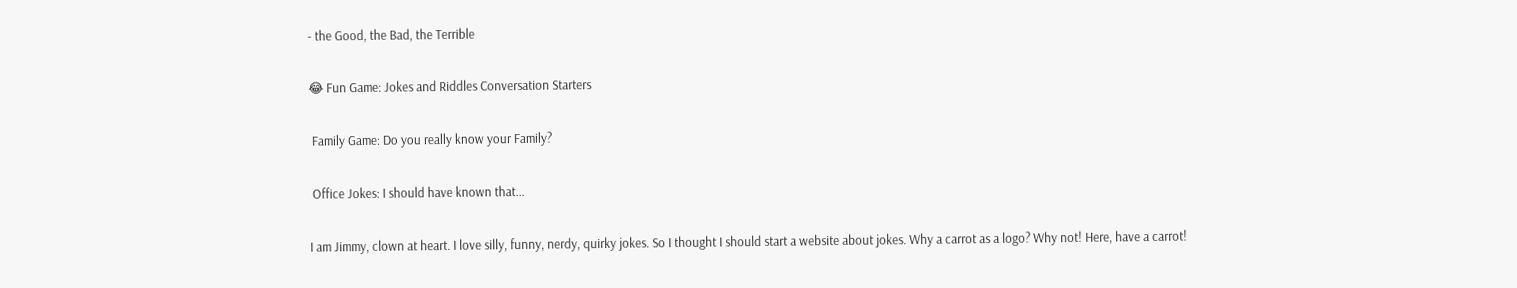- the Good, the Bad, the Terrible

😂 Fun Game: Jokes and Riddles Conversation Starters

 Family Game: Do you really know your Family?

 Office Jokes: I should have known that...

I am Jimmy, clown at heart. I love silly, funny, nerdy, quirky jokes. So I thought I should start a website about jokes. Why a carrot as a logo? Why not! Here, have a carrot!